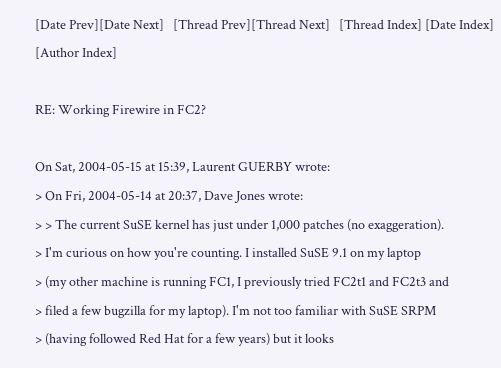[Date Prev][Date Next]   [Thread Prev][Thread Next]   [Thread Index] [Date Index] [Author Index]

RE: Working Firewire in FC2?

On Sat, 2004-05-15 at 15:39, Laurent GUERBY wrote:
> On Fri, 2004-05-14 at 20:37, Dave Jones wrote:
> > The current SuSE kernel has just under 1,000 patches (no exaggeration).
> I'm curious on how you're counting. I installed SuSE 9.1 on my laptop
> (my other machine is running FC1, I previously tried FC2t1 and FC2t3 and
> filed a few bugzilla for my laptop). I'm not too familiar with SuSE SRPM
> (having followed Red Hat for a few years) but it looks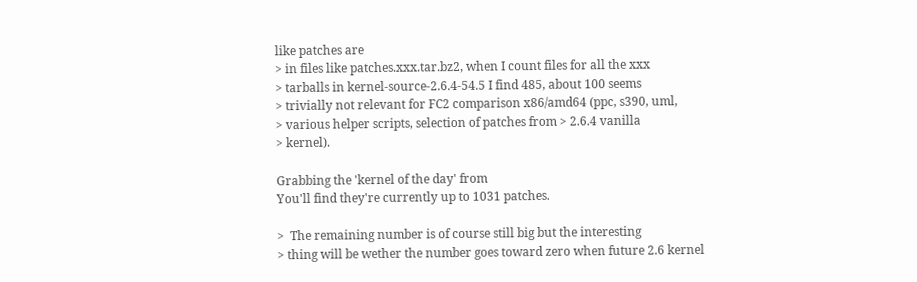like patches are
> in files like patches.xxx.tar.bz2, when I count files for all the xxx
> tarballs in kernel-source-2.6.4-54.5 I find 485, about 100 seems
> trivially not relevant for FC2 comparison x86/amd64 (ppc, s390, uml,
> various helper scripts, selection of patches from > 2.6.4 vanilla
> kernel).

Grabbing the 'kernel of the day' from
You'll find they're currently up to 1031 patches.

>  The remaining number is of course still big but the interesting
> thing will be wether the number goes toward zero when future 2.6 kernel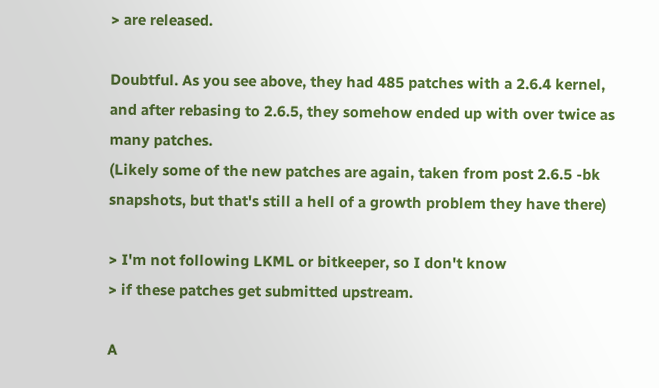> are released.

Doubtful. As you see above, they had 485 patches with a 2.6.4 kernel,
and after rebasing to 2.6.5, they somehow ended up with over twice as
many patches.
(Likely some of the new patches are again, taken from post 2.6.5 -bk
snapshots, but that's still a hell of a growth problem they have there)

> I'm not following LKML or bitkeeper, so I don't know
> if these patches get submitted upstream.

A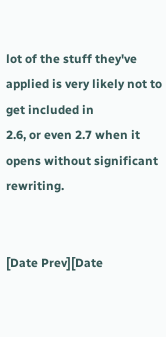lot of the stuff they've applied is very likely not to get included in
2.6, or even 2.7 when it opens without significant rewriting.


[Date Prev][Date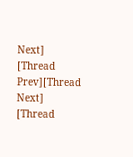Next]   [Thread Prev][Thread Next]   [Thread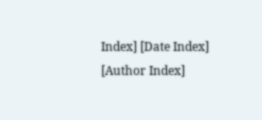Index] [Date Index] [Author Index]